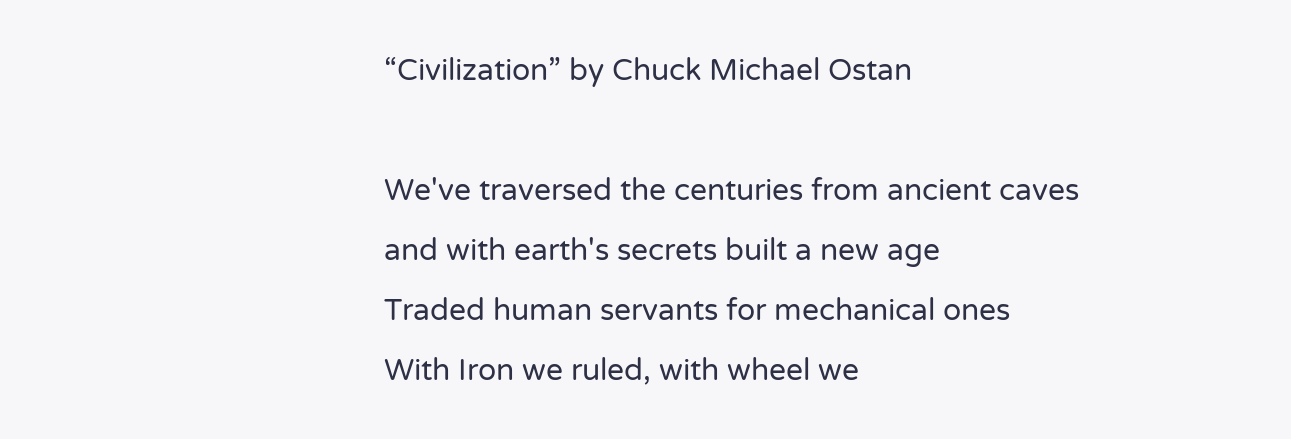“Civilization” by Chuck Michael Ostan

We've traversed the centuries from ancient caves
and with earth's secrets built a new age
Traded human servants for mechanical ones
With Iron we ruled, with wheel we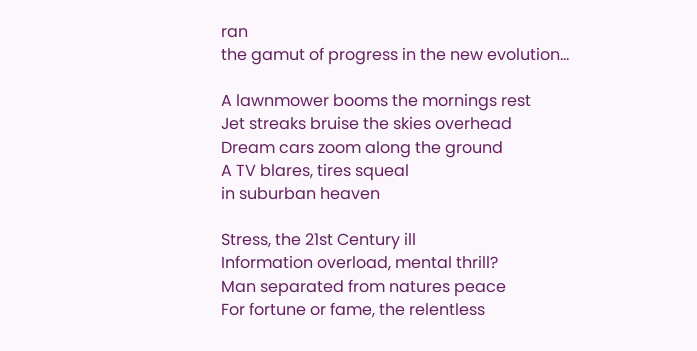ran
the gamut of progress in the new evolution...

A lawnmower booms the mornings rest
Jet streaks bruise the skies overhead
Dream cars zoom along the ground
A TV blares, tires squeal
in suburban heaven

Stress, the 21st Century ill
Information overload, mental thrill?
Man separated from natures peace
For fortune or fame, the relentless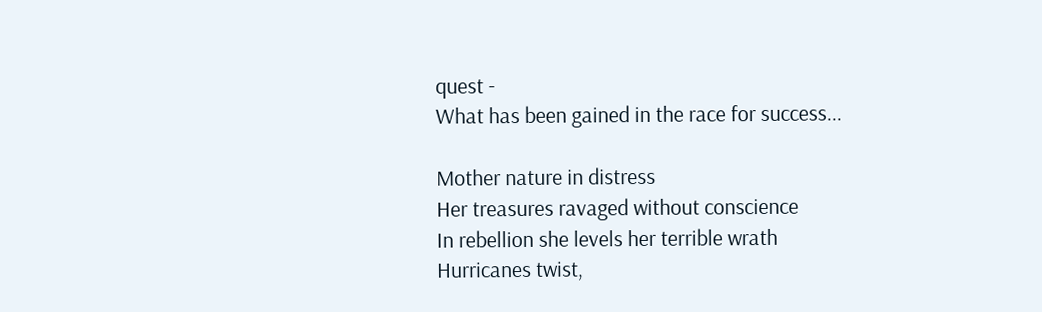quest -
What has been gained in the race for success...

Mother nature in distress
Her treasures ravaged without conscience
In rebellion she levels her terrible wrath
Hurricanes twist,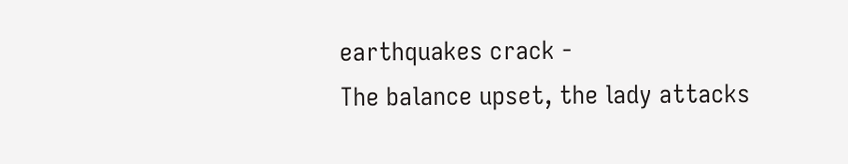earthquakes crack -
The balance upset, the lady attacks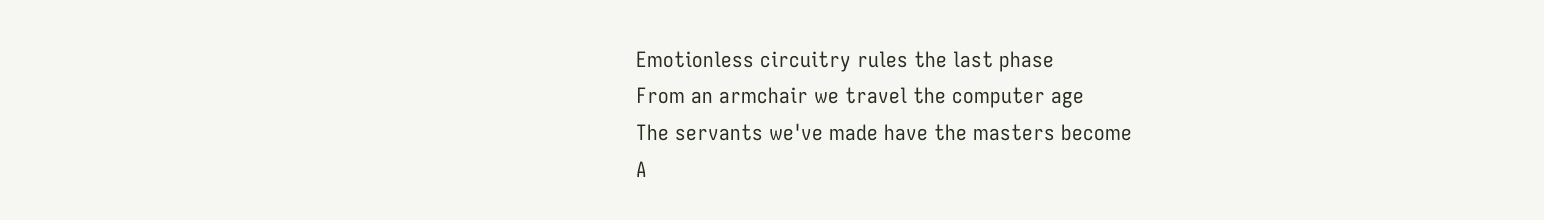Emotionless circuitry rules the last phase
From an armchair we travel the computer age
The servants we've made have the masters become
A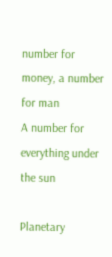number for money, a number for man
A number for everything under the sun

Planetary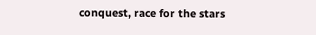conquest, race for the stars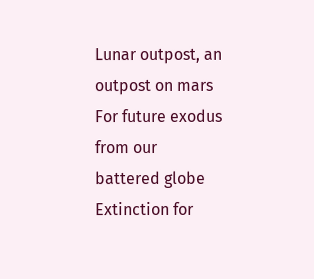Lunar outpost, an outpost on mars
For future exodus from our battered globe
Extinction for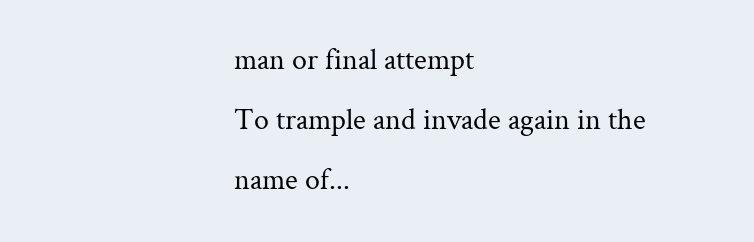man or final attempt
To trample and invade again in the name of...